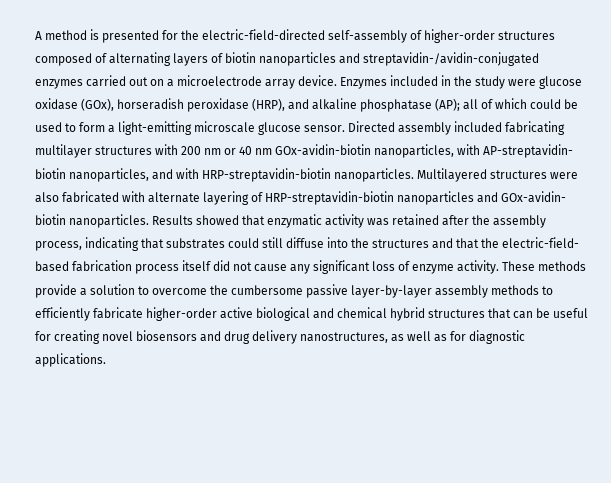A method is presented for the electric-field-directed self-assembly of higher-order structures composed of alternating layers of biotin nanoparticles and streptavidin-/avidin-conjugated enzymes carried out on a microelectrode array device. Enzymes included in the study were glucose oxidase (GOx), horseradish peroxidase (HRP), and alkaline phosphatase (AP); all of which could be used to form a light-emitting microscale glucose sensor. Directed assembly included fabricating multilayer structures with 200 nm or 40 nm GOx-avidin-biotin nanoparticles, with AP-streptavidin-biotin nanoparticles, and with HRP-streptavidin-biotin nanoparticles. Multilayered structures were also fabricated with alternate layering of HRP-streptavidin-biotin nanoparticles and GOx-avidin-biotin nanoparticles. Results showed that enzymatic activity was retained after the assembly process, indicating that substrates could still diffuse into the structures and that the electric-field-based fabrication process itself did not cause any significant loss of enzyme activity. These methods provide a solution to overcome the cumbersome passive layer-by-layer assembly methods to efficiently fabricate higher-order active biological and chemical hybrid structures that can be useful for creating novel biosensors and drug delivery nanostructures, as well as for diagnostic applications.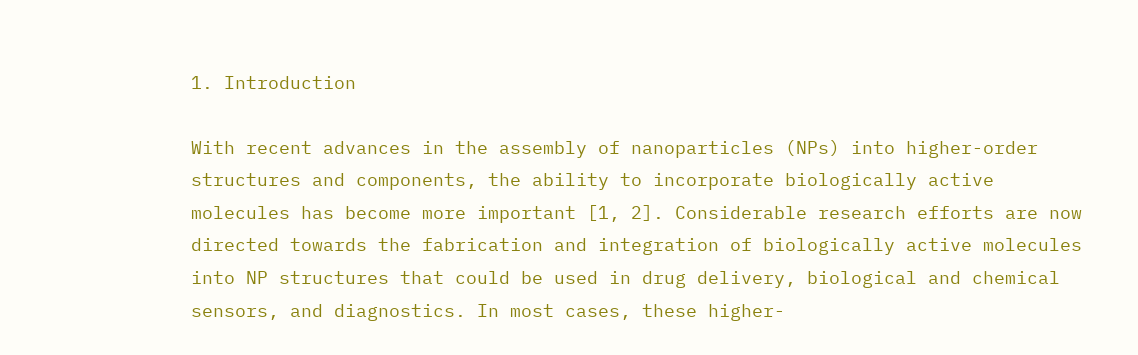1. Introduction

With recent advances in the assembly of nanoparticles (NPs) into higher-order structures and components, the ability to incorporate biologically active molecules has become more important [1, 2]. Considerable research efforts are now directed towards the fabrication and integration of biologically active molecules into NP structures that could be used in drug delivery, biological and chemical sensors, and diagnostics. In most cases, these higher-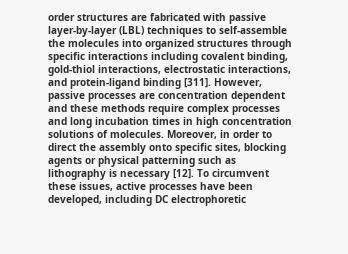order structures are fabricated with passive layer-by-layer (LBL) techniques to self-assemble the molecules into organized structures through specific interactions including covalent binding, gold-thiol interactions, electrostatic interactions, and protein-ligand binding [311]. However, passive processes are concentration dependent and these methods require complex processes and long incubation times in high concentration solutions of molecules. Moreover, in order to direct the assembly onto specific sites, blocking agents or physical patterning such as lithography is necessary [12]. To circumvent these issues, active processes have been developed, including DC electrophoretic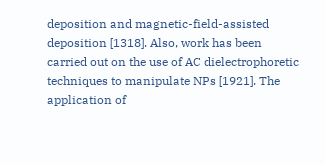deposition and magnetic-field-assisted deposition [1318]. Also, work has been carried out on the use of AC dielectrophoretic techniques to manipulate NPs [1921]. The application of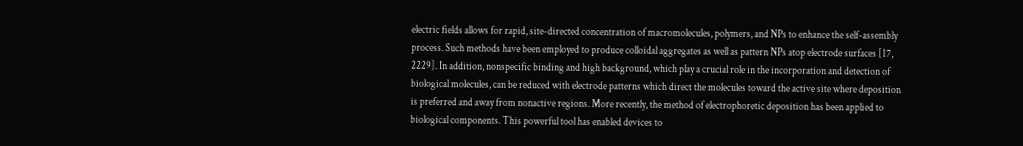electric fields allows for rapid, site-directed concentration of macromolecules, polymers, and NPs to enhance the self-assembly process. Such methods have been employed to produce colloidal aggregates as well as pattern NPs atop electrode surfaces [17, 2229]. In addition, nonspecific binding and high background, which play a crucial role in the incorporation and detection of biological molecules, can be reduced with electrode patterns which direct the molecules toward the active site where deposition is preferred and away from nonactive regions. More recently, the method of electrophoretic deposition has been applied to biological components. This powerful tool has enabled devices to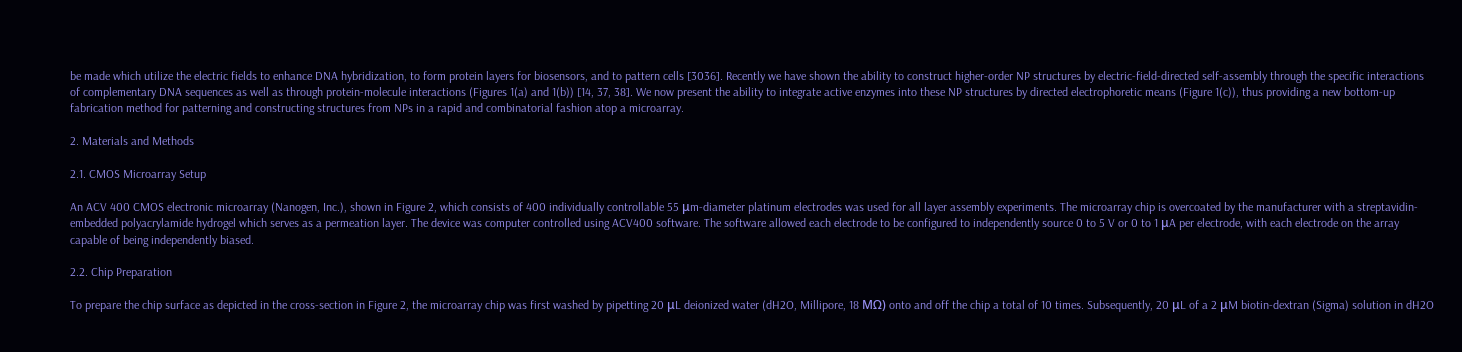be made which utilize the electric fields to enhance DNA hybridization, to form protein layers for biosensors, and to pattern cells [3036]. Recently we have shown the ability to construct higher-order NP structures by electric-field-directed self-assembly through the specific interactions of complementary DNA sequences as well as through protein-molecule interactions (Figures 1(a) and 1(b)) [14, 37, 38]. We now present the ability to integrate active enzymes into these NP structures by directed electrophoretic means (Figure 1(c)), thus providing a new bottom-up fabrication method for patterning and constructing structures from NPs in a rapid and combinatorial fashion atop a microarray.

2. Materials and Methods

2.1. CMOS Microarray Setup

An ACV 400 CMOS electronic microarray (Nanogen, Inc.), shown in Figure 2, which consists of 400 individually controllable 55 μm-diameter platinum electrodes was used for all layer assembly experiments. The microarray chip is overcoated by the manufacturer with a streptavidin-embedded polyacrylamide hydrogel which serves as a permeation layer. The device was computer controlled using ACV400 software. The software allowed each electrode to be configured to independently source 0 to 5 V or 0 to 1 μA per electrode, with each electrode on the array capable of being independently biased.

2.2. Chip Preparation

To prepare the chip surface as depicted in the cross-section in Figure 2, the microarray chip was first washed by pipetting 20 μL deionized water (dH2O, Millipore, 18 MΩ) onto and off the chip a total of 10 times. Subsequently, 20 μL of a 2 μM biotin-dextran (Sigma) solution in dH2O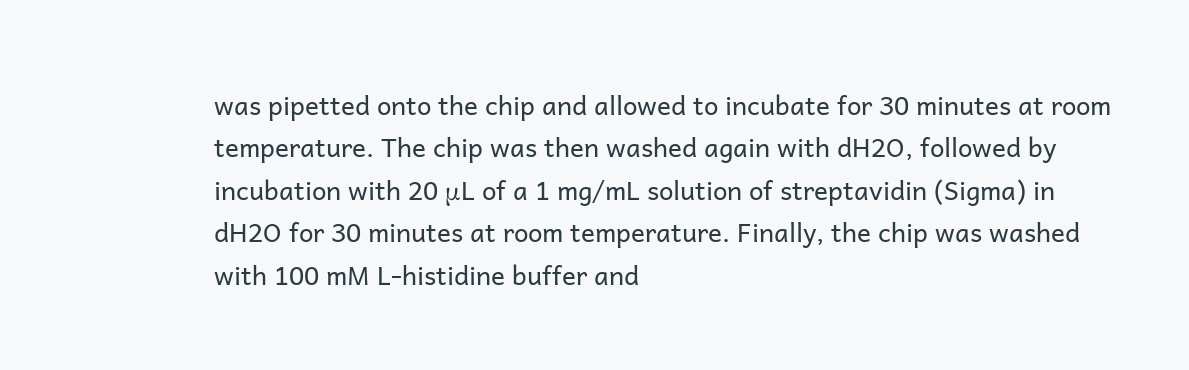was pipetted onto the chip and allowed to incubate for 30 minutes at room temperature. The chip was then washed again with dH2O, followed by incubation with 20 μL of a 1 mg/mL solution of streptavidin (Sigma) in dH2O for 30 minutes at room temperature. Finally, the chip was washed with 100 mM L-histidine buffer and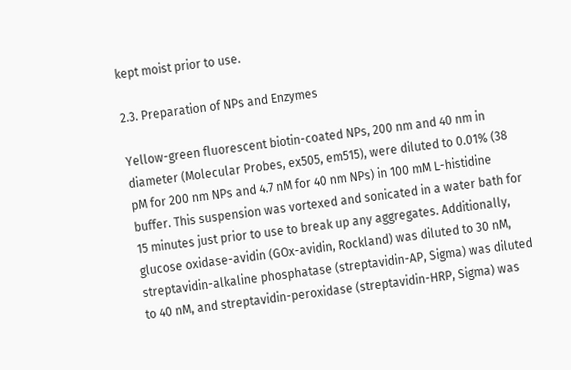kept moist prior to use.

2.3. Preparation of NPs and Enzymes

Yellow-green fluorescent biotin-coated NPs, 200 nm and 40 nm in diameter (Molecular Probes, ex505, em515), were diluted to 0.01% (38 pM for 200 nm NPs and 4.7 nM for 40 nm NPs) in 100 mM L-histidine buffer. This suspension was vortexed and sonicated in a water bath for 15 minutes just prior to use to break up any aggregates. Additionally, glucose oxidase-avidin (GOx-avidin, Rockland) was diluted to 30 nM, streptavidin-alkaline phosphatase (streptavidin-AP, Sigma) was diluted to 40 nM, and streptavidin-peroxidase (streptavidin-HRP, Sigma) was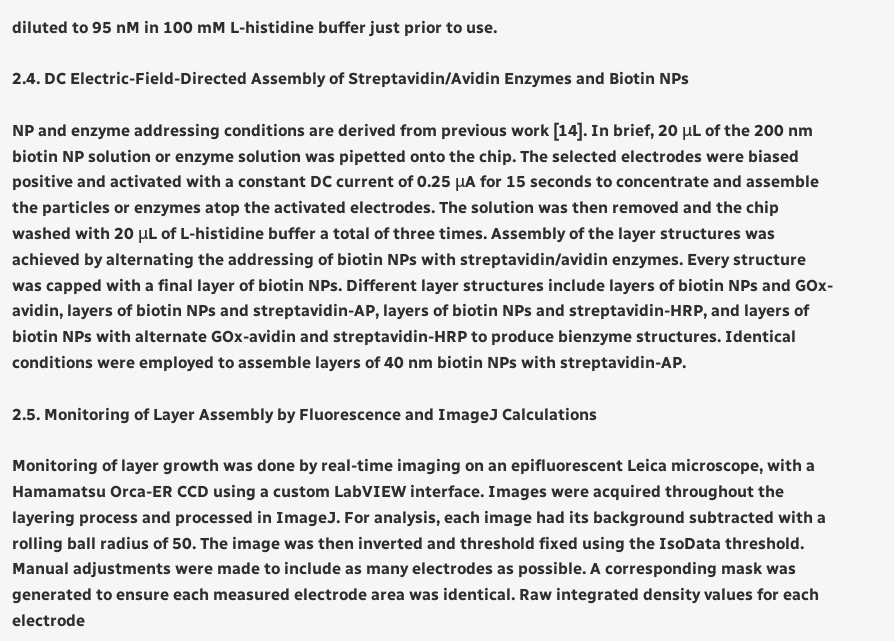diluted to 95 nM in 100 mM L-histidine buffer just prior to use.

2.4. DC Electric-Field-Directed Assembly of Streptavidin/Avidin Enzymes and Biotin NPs

NP and enzyme addressing conditions are derived from previous work [14]. In brief, 20 μL of the 200 nm biotin NP solution or enzyme solution was pipetted onto the chip. The selected electrodes were biased positive and activated with a constant DC current of 0.25 μA for 15 seconds to concentrate and assemble the particles or enzymes atop the activated electrodes. The solution was then removed and the chip washed with 20 μL of L-histidine buffer a total of three times. Assembly of the layer structures was achieved by alternating the addressing of biotin NPs with streptavidin/avidin enzymes. Every structure was capped with a final layer of biotin NPs. Different layer structures include layers of biotin NPs and GOx-avidin, layers of biotin NPs and streptavidin-AP, layers of biotin NPs and streptavidin-HRP, and layers of biotin NPs with alternate GOx-avidin and streptavidin-HRP to produce bienzyme structures. Identical conditions were employed to assemble layers of 40 nm biotin NPs with streptavidin-AP.

2.5. Monitoring of Layer Assembly by Fluorescence and ImageJ Calculations

Monitoring of layer growth was done by real-time imaging on an epifluorescent Leica microscope, with a Hamamatsu Orca-ER CCD using a custom LabVIEW interface. Images were acquired throughout the layering process and processed in ImageJ. For analysis, each image had its background subtracted with a rolling ball radius of 50. The image was then inverted and threshold fixed using the IsoData threshold. Manual adjustments were made to include as many electrodes as possible. A corresponding mask was generated to ensure each measured electrode area was identical. Raw integrated density values for each electrode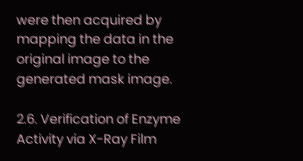were then acquired by mapping the data in the original image to the generated mask image.

2.6. Verification of Enzyme Activity via X-Ray Film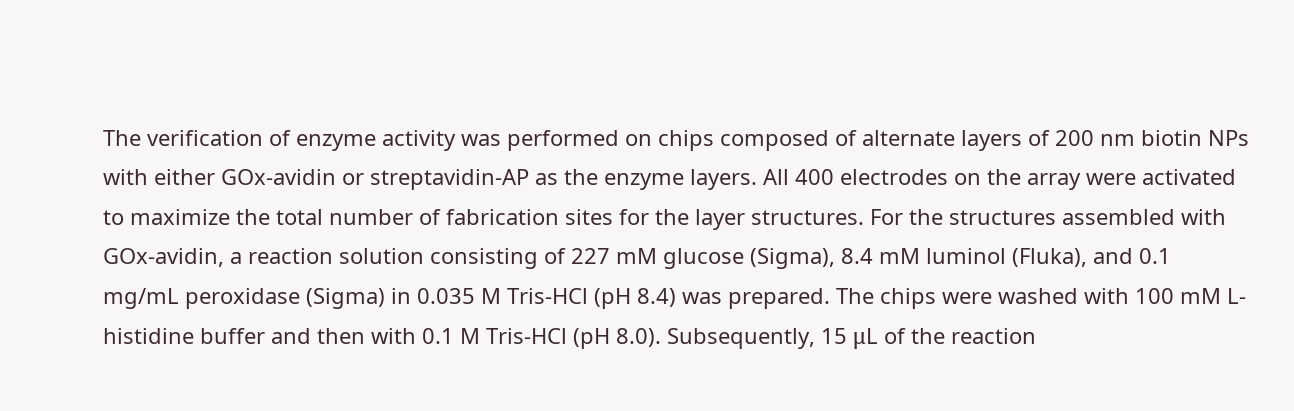The verification of enzyme activity was performed on chips composed of alternate layers of 200 nm biotin NPs with either GOx-avidin or streptavidin-AP as the enzyme layers. All 400 electrodes on the array were activated to maximize the total number of fabrication sites for the layer structures. For the structures assembled with GOx-avidin, a reaction solution consisting of 227 mM glucose (Sigma), 8.4 mM luminol (Fluka), and 0.1 mg/mL peroxidase (Sigma) in 0.035 M Tris-HCl (pH 8.4) was prepared. The chips were washed with 100 mM L-histidine buffer and then with 0.1 M Tris-HCl (pH 8.0). Subsequently, 15 μL of the reaction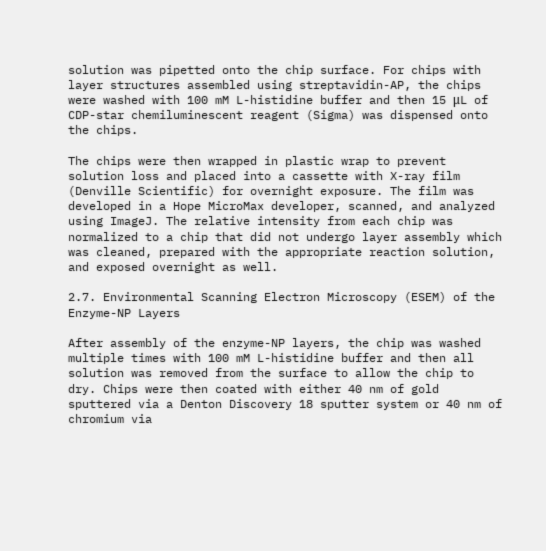solution was pipetted onto the chip surface. For chips with layer structures assembled using streptavidin-AP, the chips were washed with 100 mM L-histidine buffer and then 15 μL of CDP-star chemiluminescent reagent (Sigma) was dispensed onto the chips.

The chips were then wrapped in plastic wrap to prevent solution loss and placed into a cassette with X-ray film (Denville Scientific) for overnight exposure. The film was developed in a Hope MicroMax developer, scanned, and analyzed using ImageJ. The relative intensity from each chip was normalized to a chip that did not undergo layer assembly which was cleaned, prepared with the appropriate reaction solution, and exposed overnight as well.

2.7. Environmental Scanning Electron Microscopy (ESEM) of the Enzyme-NP Layers

After assembly of the enzyme-NP layers, the chip was washed multiple times with 100 mM L-histidine buffer and then all solution was removed from the surface to allow the chip to dry. Chips were then coated with either 40 nm of gold sputtered via a Denton Discovery 18 sputter system or 40 nm of chromium via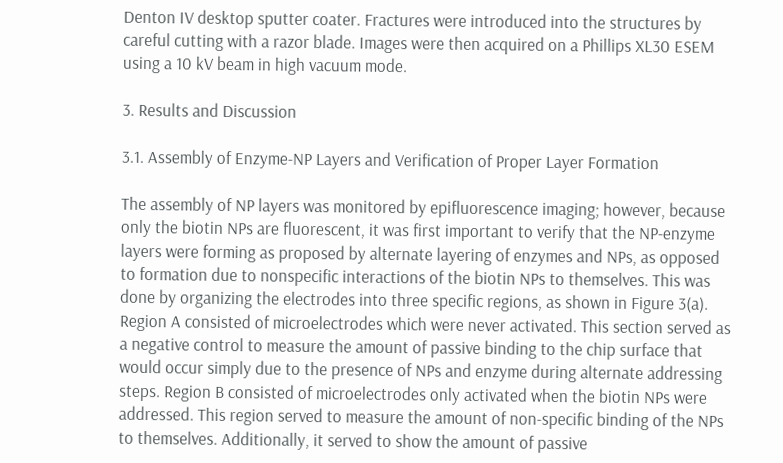Denton IV desktop sputter coater. Fractures were introduced into the structures by careful cutting with a razor blade. Images were then acquired on a Phillips XL30 ESEM using a 10 kV beam in high vacuum mode.

3. Results and Discussion

3.1. Assembly of Enzyme-NP Layers and Verification of Proper Layer Formation

The assembly of NP layers was monitored by epifluorescence imaging; however, because only the biotin NPs are fluorescent, it was first important to verify that the NP-enzyme layers were forming as proposed by alternate layering of enzymes and NPs, as opposed to formation due to nonspecific interactions of the biotin NPs to themselves. This was done by organizing the electrodes into three specific regions, as shown in Figure 3(a). Region A consisted of microelectrodes which were never activated. This section served as a negative control to measure the amount of passive binding to the chip surface that would occur simply due to the presence of NPs and enzyme during alternate addressing steps. Region B consisted of microelectrodes only activated when the biotin NPs were addressed. This region served to measure the amount of non-specific binding of the NPs to themselves. Additionally, it served to show the amount of passive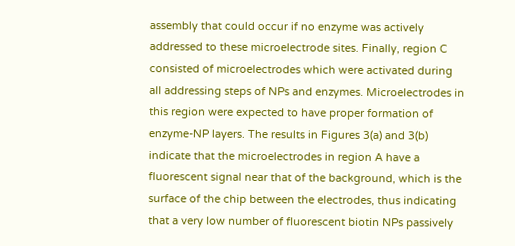assembly that could occur if no enzyme was actively addressed to these microelectrode sites. Finally, region C consisted of microelectrodes which were activated during all addressing steps of NPs and enzymes. Microelectrodes in this region were expected to have proper formation of enzyme-NP layers. The results in Figures 3(a) and 3(b) indicate that the microelectrodes in region A have a fluorescent signal near that of the background, which is the surface of the chip between the electrodes, thus indicating that a very low number of fluorescent biotin NPs passively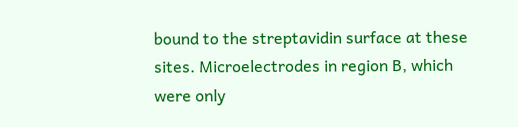bound to the streptavidin surface at these sites. Microelectrodes in region B, which were only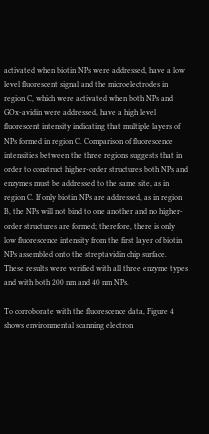activated when biotin NPs were addressed, have a low level fluorescent signal and the microelectrodes in region C, which were activated when both NPs and GOx-avidin were addressed, have a high level fluorescent intensity indicating that multiple layers of NPs formed in region C. Comparison of fluorescence intensities between the three regions suggests that in order to construct higher-order structures both NPs and enzymes must be addressed to the same site, as in region C. If only biotin NPs are addressed, as in region B, the NPs will not bind to one another and no higher-order structures are formed; therefore, there is only low fluorescence intensity from the first layer of biotin NPs assembled onto the streptavidin chip surface. These results were verified with all three enzyme types and with both 200 nm and 40 nm NPs.

To corroborate with the fluorescence data, Figure 4 shows environmental scanning electron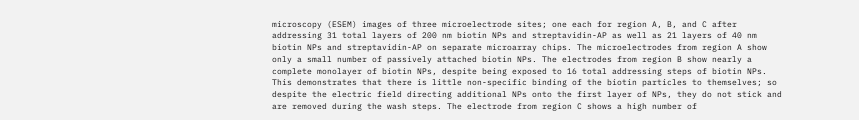microscopy (ESEM) images of three microelectrode sites; one each for region A, B, and C after addressing 31 total layers of 200 nm biotin NPs and streptavidin-AP as well as 21 layers of 40 nm biotin NPs and streptavidin-AP on separate microarray chips. The microelectrodes from region A show only a small number of passively attached biotin NPs. The electrodes from region B show nearly a complete monolayer of biotin NPs, despite being exposed to 16 total addressing steps of biotin NPs. This demonstrates that there is little non-specific binding of the biotin particles to themselves; so despite the electric field directing additional NPs onto the first layer of NPs, they do not stick and are removed during the wash steps. The electrode from region C shows a high number of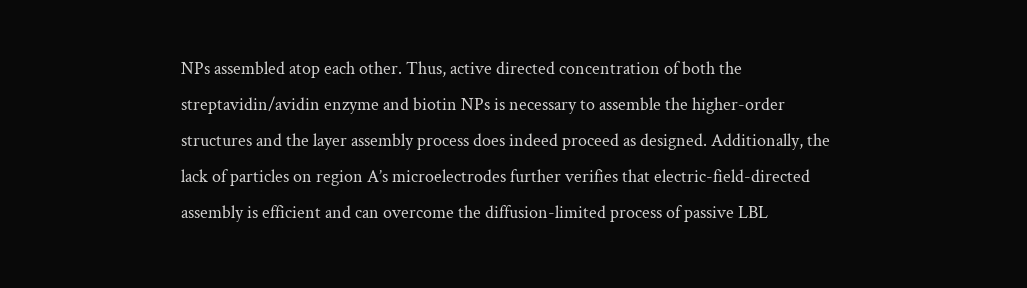NPs assembled atop each other. Thus, active directed concentration of both the streptavidin/avidin enzyme and biotin NPs is necessary to assemble the higher-order structures and the layer assembly process does indeed proceed as designed. Additionally, the lack of particles on region A’s microelectrodes further verifies that electric-field-directed assembly is efficient and can overcome the diffusion-limited process of passive LBL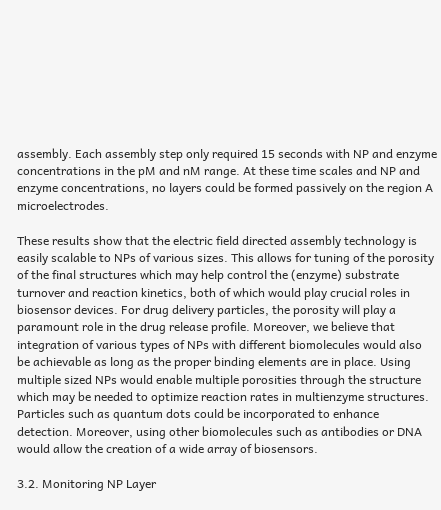assembly. Each assembly step only required 15 seconds with NP and enzyme concentrations in the pM and nM range. At these time scales and NP and enzyme concentrations, no layers could be formed passively on the region A microelectrodes.

These results show that the electric field directed assembly technology is easily scalable to NPs of various sizes. This allows for tuning of the porosity of the final structures which may help control the (enzyme) substrate turnover and reaction kinetics, both of which would play crucial roles in biosensor devices. For drug delivery particles, the porosity will play a paramount role in the drug release profile. Moreover, we believe that integration of various types of NPs with different biomolecules would also be achievable as long as the proper binding elements are in place. Using multiple sized NPs would enable multiple porosities through the structure which may be needed to optimize reaction rates in multienzyme structures. Particles such as quantum dots could be incorporated to enhance detection. Moreover, using other biomolecules such as antibodies or DNA would allow the creation of a wide array of biosensors.

3.2. Monitoring NP Layer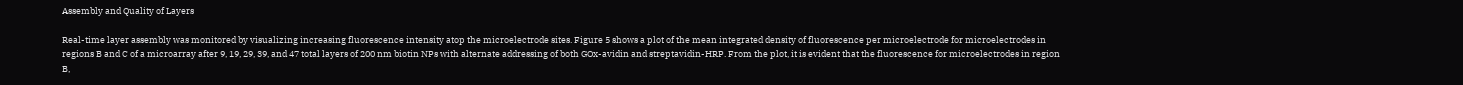Assembly and Quality of Layers

Real-time layer assembly was monitored by visualizing increasing fluorescence intensity atop the microelectrode sites. Figure 5 shows a plot of the mean integrated density of fluorescence per microelectrode for microelectrodes in regions B and C of a microarray after 9, 19, 29, 39, and 47 total layers of 200 nm biotin NPs with alternate addressing of both GOx-avidin and streptavidin-HRP. From the plot, it is evident that the fluorescence for microelectrodes in region B,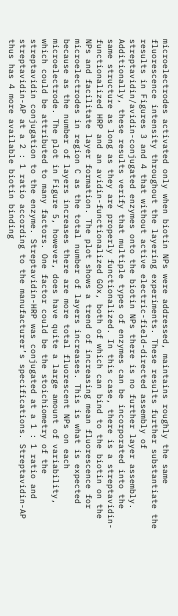microelectrodes activated only when biotin NPs were addressed, maintains roughly the same fluorescence intensity throughout the layering experiments. These results further substantiate the results in Figures 3 and 4 that without active electric-field-directed assembly of streptavidin/avidin-conjugated enzymes onto the biotin NPs there is no further layer assembly. Additionally, these results verify that multiple types of enzymes can be incorporated into the same structure as long as they are properly functionalized. In this case, there is a streptavidin-functionalized HRP and an avidin-functionalized GOx, both of which can bind to the biotin on the NPs and facilitate layer formation. The plot shows a trend of increasing mean fluorescence for microelectrodes in region C as the total number of layers increases. This is what is expected because as the number of layers increases there are more total fluorescent NPs on each microelectrode. The plot in Figure 5, however, does have quite a large amount of variability, which could be attributed to many factors. One factor could be the stoichiometry of the streptavidin conjugation to the enzyme. Streptavidin-HRP was conjugated at a 1 : 1 ratio and streptavidin-AP at a 2 : 1 ratio according to the manufacturer’s specifications. Streptavidin-AP thus has 4 more available biotin binding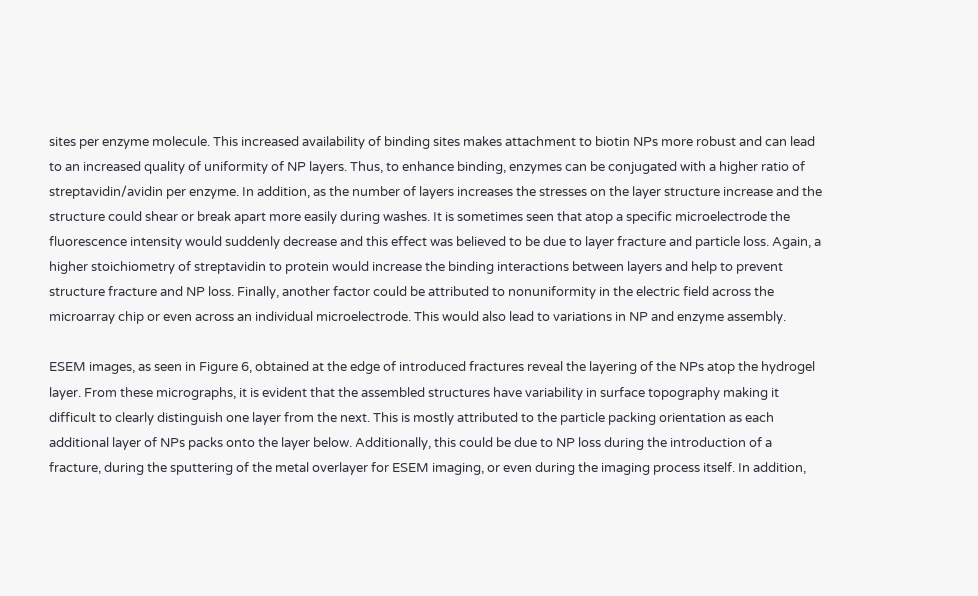sites per enzyme molecule. This increased availability of binding sites makes attachment to biotin NPs more robust and can lead to an increased quality of uniformity of NP layers. Thus, to enhance binding, enzymes can be conjugated with a higher ratio of streptavidin/avidin per enzyme. In addition, as the number of layers increases the stresses on the layer structure increase and the structure could shear or break apart more easily during washes. It is sometimes seen that atop a specific microelectrode the fluorescence intensity would suddenly decrease and this effect was believed to be due to layer fracture and particle loss. Again, a higher stoichiometry of streptavidin to protein would increase the binding interactions between layers and help to prevent structure fracture and NP loss. Finally, another factor could be attributed to nonuniformity in the electric field across the microarray chip or even across an individual microelectrode. This would also lead to variations in NP and enzyme assembly.

ESEM images, as seen in Figure 6, obtained at the edge of introduced fractures reveal the layering of the NPs atop the hydrogel layer. From these micrographs, it is evident that the assembled structures have variability in surface topography making it difficult to clearly distinguish one layer from the next. This is mostly attributed to the particle packing orientation as each additional layer of NPs packs onto the layer below. Additionally, this could be due to NP loss during the introduction of a fracture, during the sputtering of the metal overlayer for ESEM imaging, or even during the imaging process itself. In addition,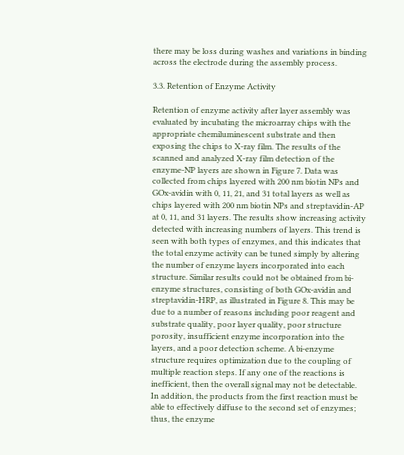there may be loss during washes and variations in binding across the electrode during the assembly process.

3.3. Retention of Enzyme Activity

Retention of enzyme activity after layer assembly was evaluated by incubating the microarray chips with the appropriate chemiluminescent substrate and then exposing the chips to X-ray film. The results of the scanned and analyzed X-ray film detection of the enzyme-NP layers are shown in Figure 7. Data was collected from chips layered with 200 nm biotin NPs and GOx-avidin with 0, 11, 21, and 31 total layers as well as chips layered with 200 nm biotin NPs and streptavidin-AP at 0, 11, and 31 layers. The results show increasing activity detected with increasing numbers of layers. This trend is seen with both types of enzymes, and this indicates that the total enzyme activity can be tuned simply by altering the number of enzyme layers incorporated into each structure. Similar results could not be obtained from bi-enzyme structures, consisting of both GOx-avidin and streptavidin-HRP, as illustrated in Figure 8. This may be due to a number of reasons including poor reagent and substrate quality, poor layer quality, poor structure porosity, insufficient enzyme incorporation into the layers, and a poor detection scheme. A bi-enzyme structure requires optimization due to the coupling of multiple reaction steps. If any one of the reactions is inefficient, then the overall signal may not be detectable. In addition, the products from the first reaction must be able to effectively diffuse to the second set of enzymes; thus, the enzyme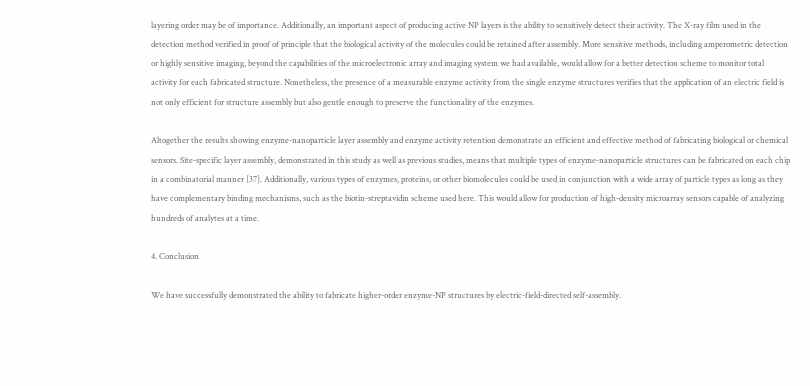layering order may be of importance. Additionally, an important aspect of producing active NP layers is the ability to sensitively detect their activity. The X-ray film used in the detection method verified in proof of principle that the biological activity of the molecules could be retained after assembly. More sensitive methods, including amperometric detection or highly sensitive imaging, beyond the capabilities of the microelectronic array and imaging system we had available, would allow for a better detection scheme to monitor total activity for each fabricated structure. Nonetheless, the presence of a measurable enzyme activity from the single enzyme structures verifies that the application of an electric field is not only efficient for structure assembly but also gentle enough to preserve the functionality of the enzymes.

Altogether the results showing enzyme-nanoparticle layer assembly and enzyme activity retention demonstrate an efficient and effective method of fabricating biological or chemical sensors. Site-specific layer assembly, demonstrated in this study as well as previous studies, means that multiple types of enzyme-nanoparticle structures can be fabricated on each chip in a combinatorial manner [37]. Additionally, various types of enzymes, proteins, or other biomolecules could be used in conjunction with a wide array of particle types as long as they have complementary binding mechanisms, such as the biotin-streptavidin scheme used here. This would allow for production of high-density microarray sensors capable of analyzing hundreds of analytes at a time.

4. Conclusion

We have successfully demonstrated the ability to fabricate higher-order enzyme-NP structures by electric-field-directed self-assembly.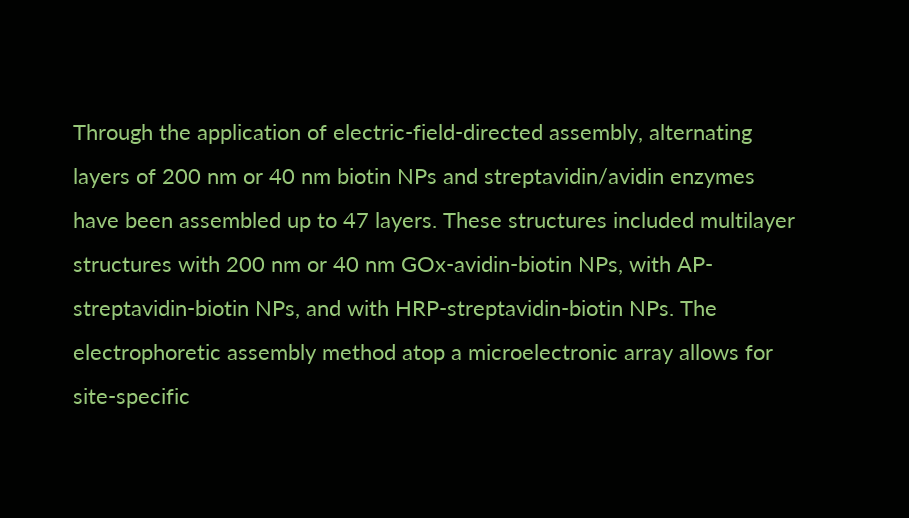Through the application of electric-field-directed assembly, alternating layers of 200 nm or 40 nm biotin NPs and streptavidin/avidin enzymes have been assembled up to 47 layers. These structures included multilayer structures with 200 nm or 40 nm GOx-avidin-biotin NPs, with AP-streptavidin-biotin NPs, and with HRP-streptavidin-biotin NPs. The electrophoretic assembly method atop a microelectronic array allows for site-specific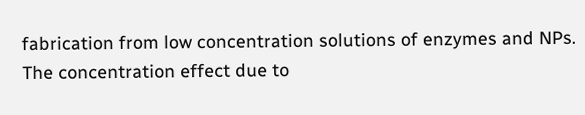fabrication from low concentration solutions of enzymes and NPs. The concentration effect due to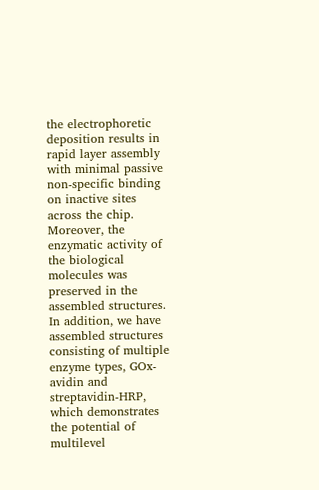the electrophoretic deposition results in rapid layer assembly with minimal passive non-specific binding on inactive sites across the chip. Moreover, the enzymatic activity of the biological molecules was preserved in the assembled structures. In addition, we have assembled structures consisting of multiple enzyme types, GOx-avidin and streptavidin-HRP, which demonstrates the potential of multilevel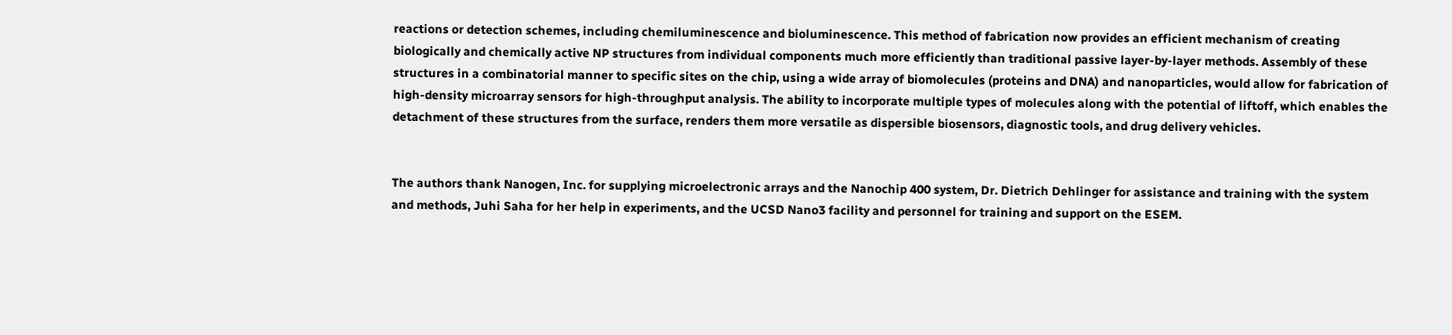reactions or detection schemes, including chemiluminescence and bioluminescence. This method of fabrication now provides an efficient mechanism of creating biologically and chemically active NP structures from individual components much more efficiently than traditional passive layer-by-layer methods. Assembly of these structures in a combinatorial manner to specific sites on the chip, using a wide array of biomolecules (proteins and DNA) and nanoparticles, would allow for fabrication of high-density microarray sensors for high-throughput analysis. The ability to incorporate multiple types of molecules along with the potential of liftoff, which enables the detachment of these structures from the surface, renders them more versatile as dispersible biosensors, diagnostic tools, and drug delivery vehicles.


The authors thank Nanogen, Inc. for supplying microelectronic arrays and the Nanochip 400 system, Dr. Dietrich Dehlinger for assistance and training with the system and methods, Juhi Saha for her help in experiments, and the UCSD Nano3 facility and personnel for training and support on the ESEM.